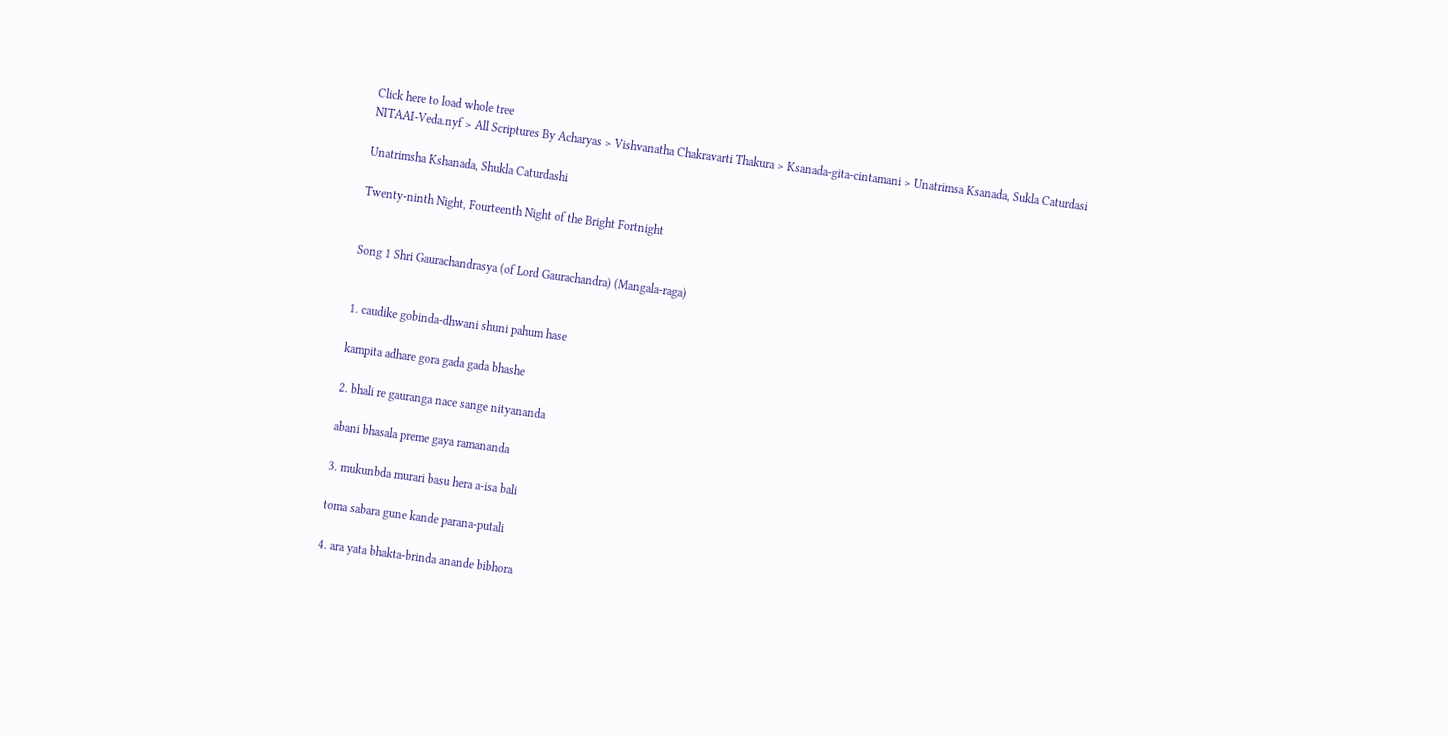Click here to load whole tree
NITAAI-Veda.nyf > All Scriptures By Acharyas > Vishvanatha Chakravarti Thakura > Ksanada-gita-cintamani > Unatrimsa Ksanada, Sukla Caturdasi

Unatrimsha Kshanada, Shukla Caturdashi

Twenty-ninth Night, Fourteenth Night of the Bright Fortnight


Song 1 Shri Gaurachandrasya (of Lord Gaurachandra) (Mangala-raga)


1. caudike gobinda-dhwani shuni pahum hase

kampita adhare gora gada gada bhashe

2. bhali re gauranga nace sange nityananda

abani bhasala preme gaya ramananda

3. mukunbda murari basu hera a-isa bali

toma sabara gune kande parana-putali

4. ara yata bhakta-brinda anande bibhora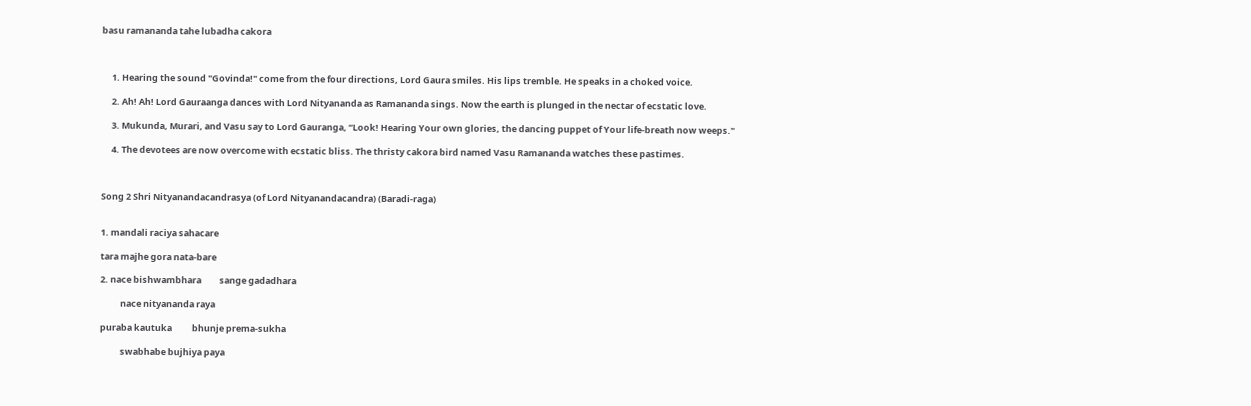basu ramananda tahe lubadha cakora



     1. Hearing the sound "Govinda!" come from the four directions, Lord Gaura smiles. His lips tremble. He speaks in a choked voice.

     2. Ah! Ah! Lord Gauraanga dances with Lord Nityananda as Ramananda sings. Now the earth is plunged in the nectar of ecstatic love.

     3. Mukunda, Murari, and Vasu say to Lord Gauranga, “Look! Hearing Your own glories, the dancing puppet of Your life-breath now weeps."

     4. The devotees are now overcome with ecstatic bliss. The thristy cakora bird named Vasu Ramananda watches these pastimes.



Song 2 Shri Nityanandacandrasya (of Lord Nityanandacandra) (Baradi-raga)


1. mandali raciya sahacare

tara majhe gora nata-bare

2. nace bishwambhara         sange gadadhara

          nace nityananda raya

puraba kautuka          bhunje prema-sukha

          swabhabe bujhiya paya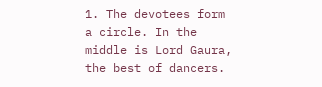1. The devotees form a circle. In the middle is Lord Gaura, the best of dancers.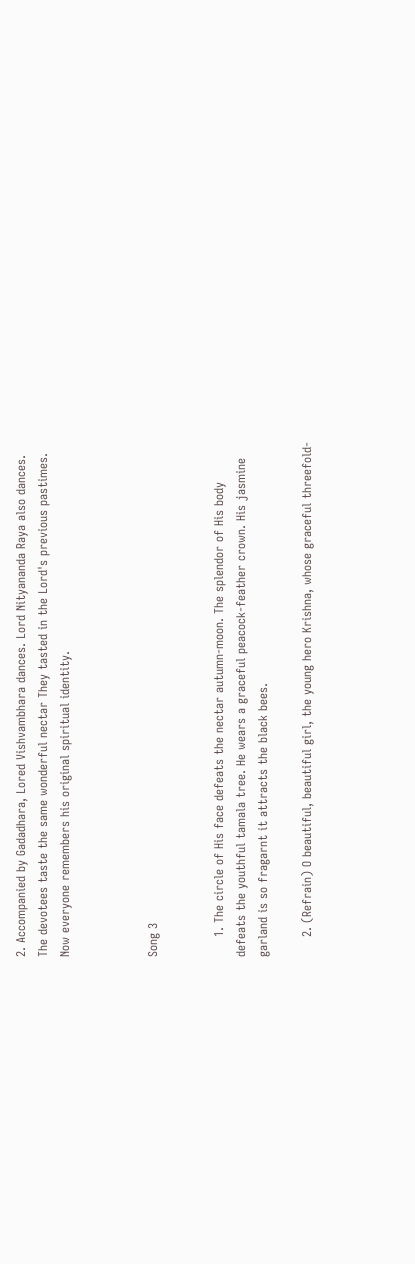2. Accompanied by Gadadhara, Lored Vishvambhara dances. Lord Nityananda Raya also dances. The devotees taste the same wonderful nectar They tasted in the Lord's previous pastimes. Now everyone remembers his original spiritual identity.



Song 3


     1. The circle of His face defeats the nectar autumn-moon. The splendor of His body defeats the youthful tamala tree. He wears a graceful peacock-feather crown. His jasmine garland is so fragarnt it attracts the black bees.

     2. (Refrain) O beautiful, beautiful girl, the young hero Krishna, whose graceful threefold-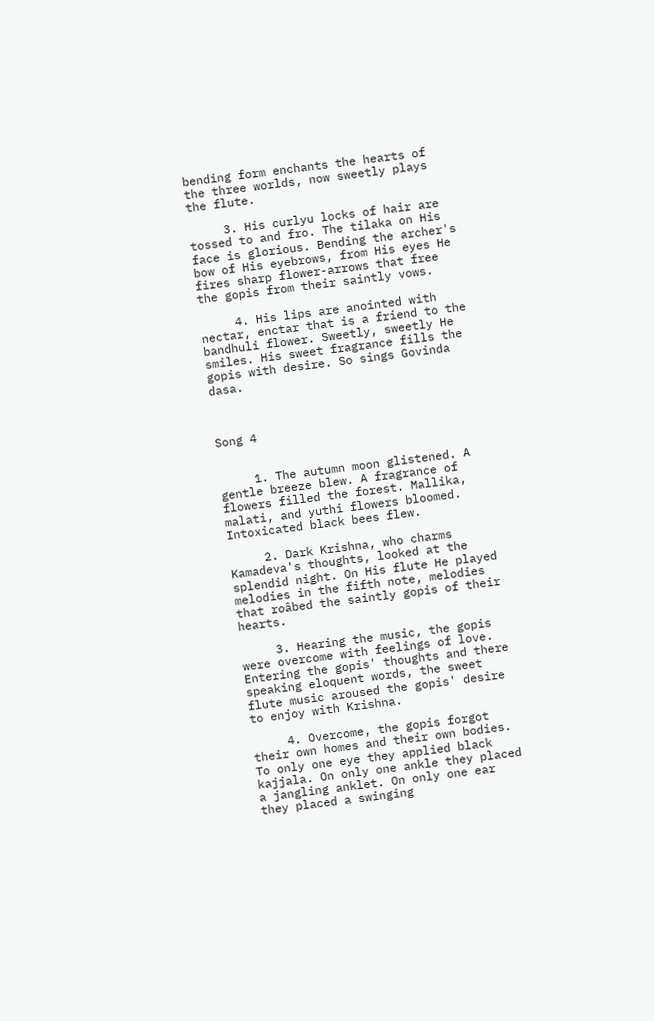bending form enchants the hearts of the three worlds, now sweetly plays the flute.

     3. His curlyu locks of hair are tossed to and fro. The tilaka on His face is glorious. Bending the archer's bow of His eyebrows, from His eyes He fires sharp flower-arrows that free the gopis from their saintly vows.

     4. His lips are anointed with nectar, enctar that is a friend to the bandhuli flower. Sweetly, sweetly He smiles. His sweet fragrance fills the gopis with desire. So sings Govinda dasa.



Song 4


     1. The autumn moon glistened. A gentle breeze blew. A fragrance of flowers filled the forest. Mallika, malati, and yuthi flowers bloomed. Intoxicated black bees flew.

     2. Dark Krishna, who charms Kamadeva's thoughts, looked at the splendid night. On His flute He played melodies in the fifth note, melodies that roâbed the saintly gopis of their hearts.

     3. Hearing the music, the gopis were overcome with feelings of love. Entering the gopis' thoughts and there speaking eloquent words, the sweet flute music aroused the gopis' desire to enjoy with Krishna.

     4. Overcome, the gopis forgot their own homes and their own bodies. To only one eye they applied black kajjala. On only one ankle they placed a jangling anklet. On only one ear they placed a swinging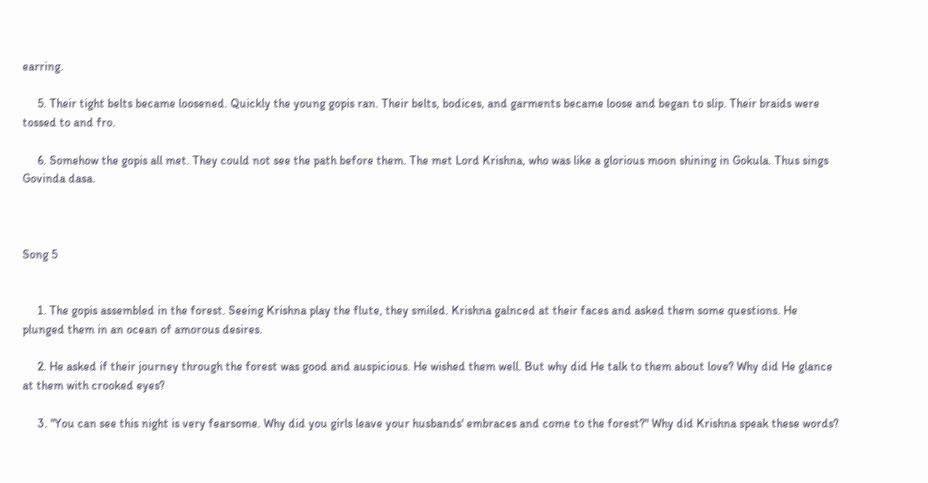earring.

     5. Their tight belts became loosened. Quickly the young gopis ran. Their belts, bodices, and garments became loose and began to slip. Their braids were tossed to and fro.

     6. Somehow the gopis all met. They could not see the path before them. The met Lord Krishna, who was like a glorious moon shining in Gokula. Thus sings Govinda dasa.



Song 5


     1. The gopis assembled in the forest. Seeing Krishna play the flute, they smiled. Krishna galnced at their faces and asked them some questions. He plunged them in an ocean of amorous desires.

     2. He asked if their journey through the forest was good and auspicious. He wished them well. But why did He talk to them about love? Why did He glance at them with crooked eyes?

     3. "You can see this night is very fearsome. Why did you girls leave your husbands' embraces and come to the forest?" Why did Krishna speak these words?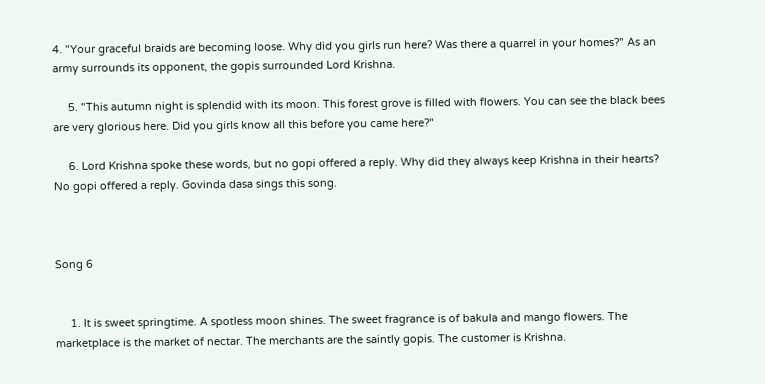4. "Your graceful braids are becoming loose. Why did you girls run here? Was there a quarrel in your homes?" As an army surrounds its opponent, the gopis surrounded Lord Krishna.

     5. "This autumn night is splendid with its moon. This forest grove is filled with flowers. You can see the black bees are very glorious here. Did you girls know all this before you came here?"

     6. Lord Krishna spoke these words, but no gopi offered a reply. Why did they always keep Krishna in their hearts? No gopi offered a reply. Govinda dasa sings this song.



Song 6


     1. It is sweet springtime. A spotless moon shines. The sweet fragrance is of bakula and mango flowers. The marketplace is the market of nectar. The merchants are the saintly gopis. The customer is Krishna.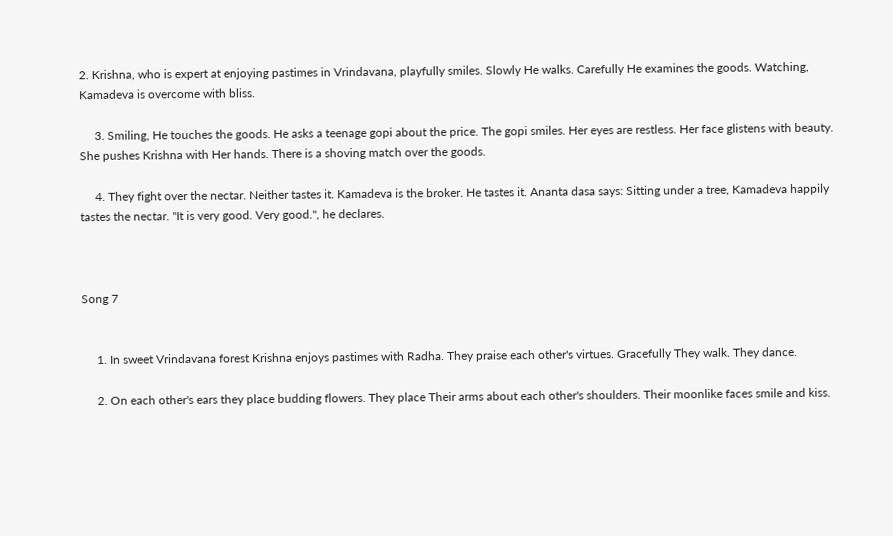2. Krishna, who is expert at enjoying pastimes in Vrindavana, playfully smiles. Slowly He walks. Carefully He examines the goods. Watching, Kamadeva is overcome with bliss.

     3. Smiling, He touches the goods. He asks a teenage gopi about the price. The gopi smiles. Her eyes are restless. Her face glistens with beauty. She pushes Krishna with Her hands. There is a shoving match over the goods.

     4. They fight over the nectar. Neither tastes it. Kamadeva is the broker. He tastes it. Ananta dasa says: Sitting under a tree, Kamadeva happily tastes the nectar. "It is very good. Very good.", he declares.



Song 7


     1. In sweet Vrindavana forest Krishna enjoys pastimes with Radha. They praise each other's virtues. Gracefully They walk. They dance.

     2. On each other's ears they place budding flowers. They place Their arms about each other's shoulders. Their moonlike faces smile and kiss.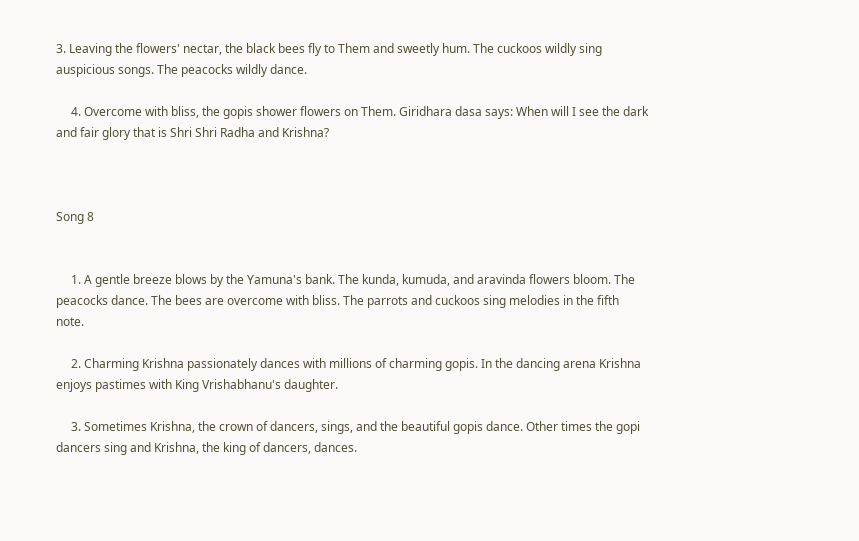3. Leaving the flowers' nectar, the black bees fly to Them and sweetly hum. The cuckoos wildly sing auspicious songs. The peacocks wildly dance.

     4. Overcome with bliss, the gopis shower flowers on Them. Giridhara dasa says: When will I see the dark and fair glory that is Shri Shri Radha and Krishna?



Song 8


     1. A gentle breeze blows by the Yamuna's bank. The kunda, kumuda, and aravinda flowers bloom. The peacocks dance. The bees are overcome with bliss. The parrots and cuckoos sing melodies in the fifth note.

     2. Charming Krishna passionately dances with millions of charming gopis. In the dancing arena Krishna enjoys pastimes with King Vrishabhanu's daughter.

     3. Sometimes Krishna, the crown of dancers, sings, and the beautiful gopis dance. Other times the gopi dancers sing and Krishna, the king of dancers, dances.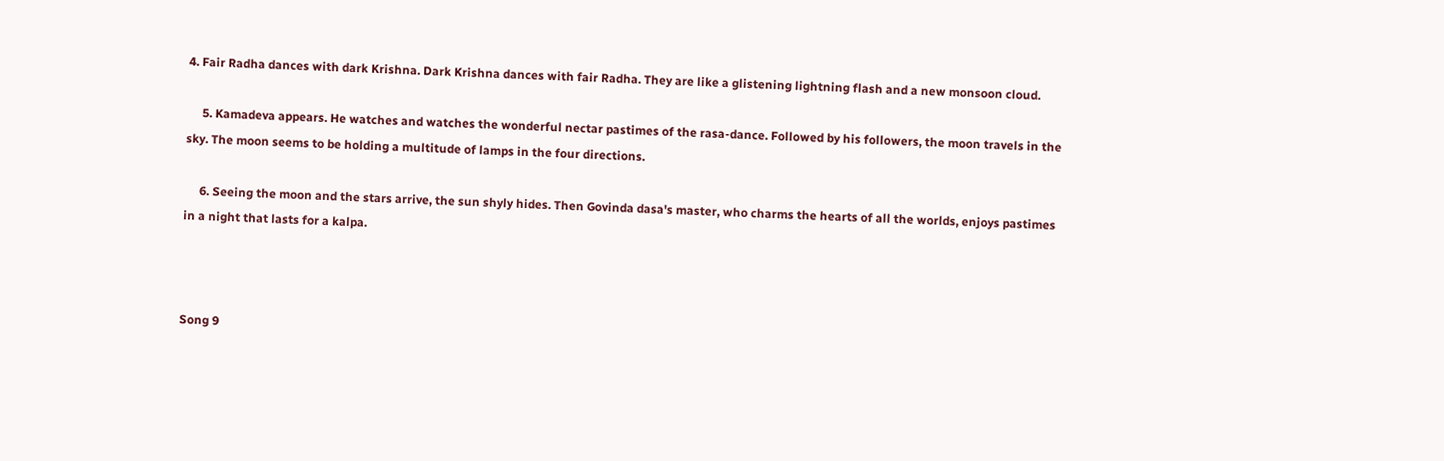4. Fair Radha dances with dark Krishna. Dark Krishna dances with fair Radha. They are like a glistening lightning flash and a new monsoon cloud.

     5. Kamadeva appears. He watches and watches the wonderful nectar pastimes of the rasa-dance. Followed by his followers, the moon travels in the sky. The moon seems to be holding a multitude of lamps in the four directions.

     6. Seeing the moon and the stars arrive, the sun shyly hides. Then Govinda dasa's master, who charms the hearts of all the worlds, enjoys pastimes in a night that lasts for a kalpa.



Song 9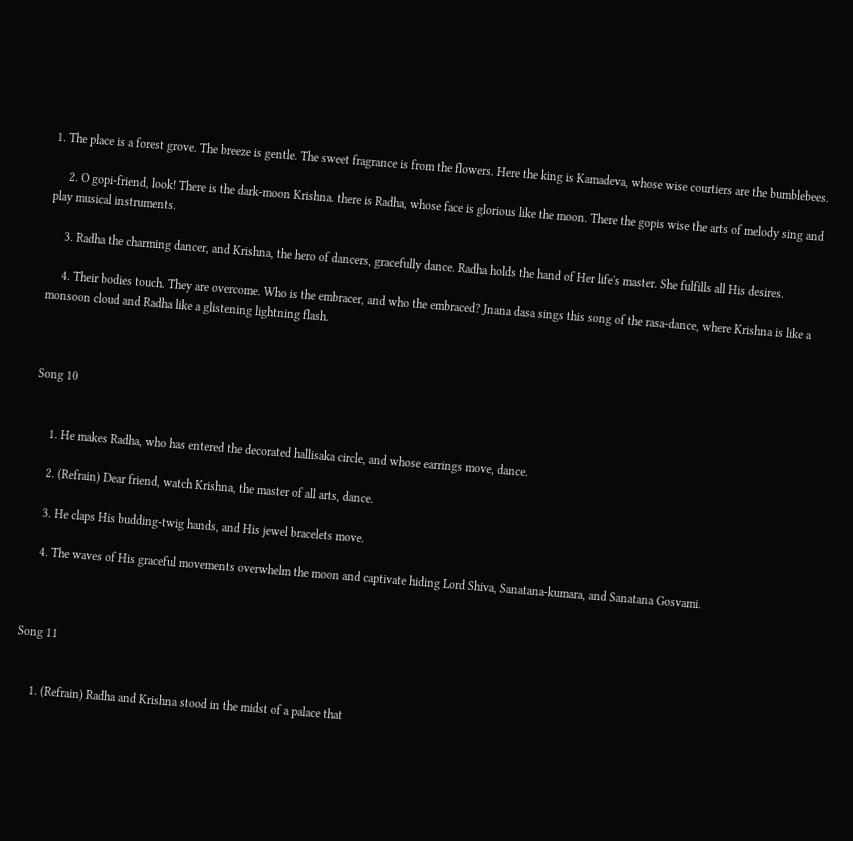1. The place is a forest grove. The breeze is gentle. The sweet fragrance is from the flowers. Here the king is Kamadeva, whose wise courtiers are the bumblebees.

     2. O gopi-friend, look! There is the dark-moon Krishna. there is Radha, whose face is glorious like the moon. There the gopis wise the arts of melody sing and play musical instruments.

     3. Radha the charming dancer, and Krishna, the hero of dancers, gracefully dance. Radha holds the hand of Her life's master. She fulfills all His desires.

     4. Their bodies touch. They are overcome. Who is the embracer, and who the embraced? Jnana dasa sings this song of the rasa-dance, where Krishna is like a monsoon cloud and Radha like a glistening lightning flash.



Song 10


     1. He makes Radha, who has entered the decorated hallisaka circle, and whose earrings move, dance.

     2. (Refrain) Dear friend, watch Krishna, the master of all arts, dance.

     3. He claps His budding-twig hands, and His jewel bracelets move.

     4. The waves of His graceful movements overwhelm the moon and captivate hiding Lord Shiva, Sanatana-kumara, and Sanatana Gosvami.



Song 11


     1. (Refrain) Radha and Krishna stood in the midst of a palace that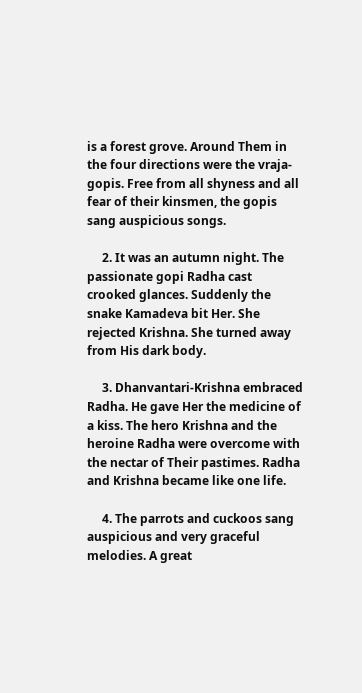is a forest grove. Around Them in the four directions were the vraja-gopis. Free from all shyness and all fear of their kinsmen, the gopis sang auspicious songs.

     2. It was an autumn night. The passionate gopi Radha cast crooked glances. Suddenly the snake Kamadeva bit Her. She rejected Krishna. She turned away from His dark body.

     3. Dhanvantari-Krishna embraced Radha. He gave Her the medicine of a kiss. The hero Krishna and the heroine Radha were overcome with the nectar of Their pastimes. Radha and Krishna became like one life.

     4. The parrots and cuckoos sang auspicious and very graceful melodies. A great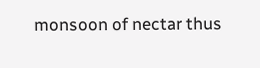monsoon of nectar thus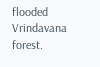flooded Vrindavana forest.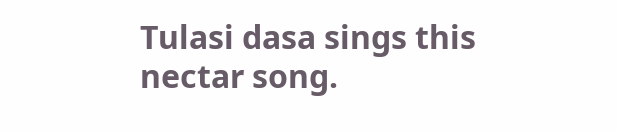Tulasi dasa sings this nectar song.